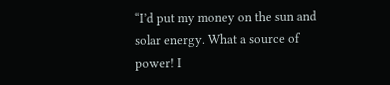“I’d put my money on the sun and solar energy. What a source of power! I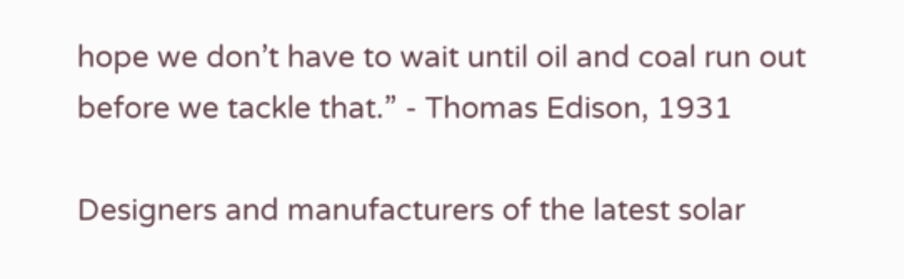hope we don’t have to wait until oil and coal run out before we tackle that.” - Thomas Edison, 1931

Designers and manufacturers of the latest solar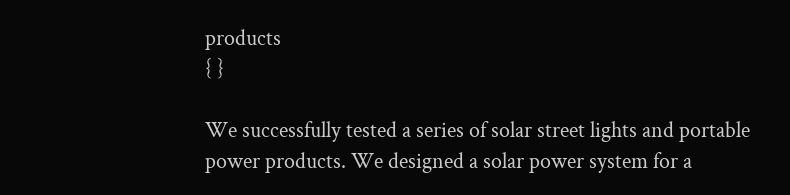products
{ }

We successfully tested a series of solar street lights and portable power products. We designed a solar power system for a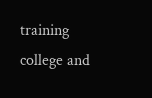training college and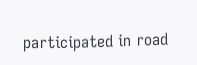participated in road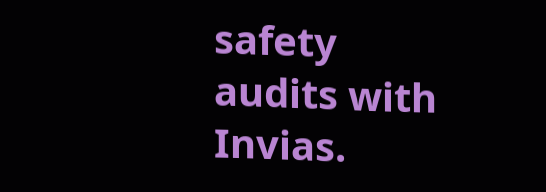safety audits with Invias.